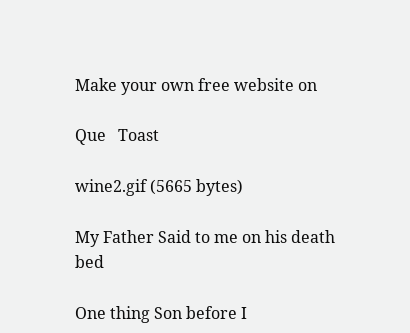Make your own free website on

Que   Toast

wine2.gif (5665 bytes)

My Father Said to me on his death bed

One thing Son before I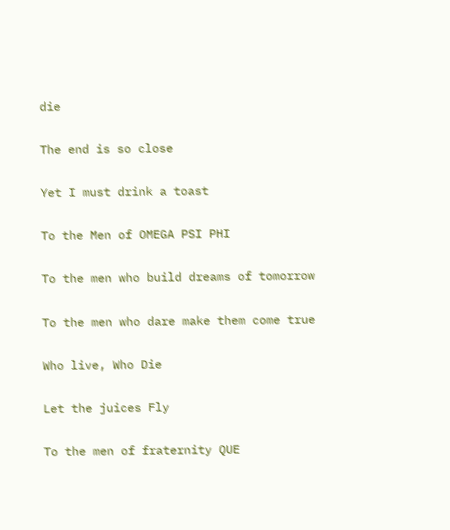die

The end is so close

Yet I must drink a toast

To the Men of OMEGA PSI PHI

To the men who build dreams of tomorrow

To the men who dare make them come true

Who live, Who Die

Let the juices Fly

To the men of fraternity QUE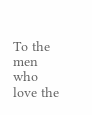To the men who love the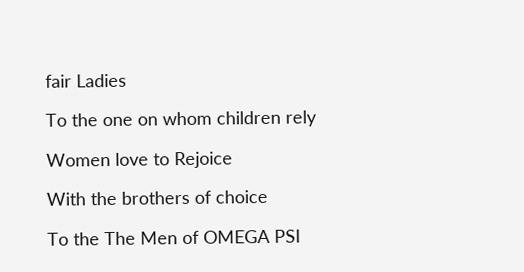fair Ladies

To the one on whom children rely

Women love to Rejoice

With the brothers of choice

To the The Men of OMEGA PSI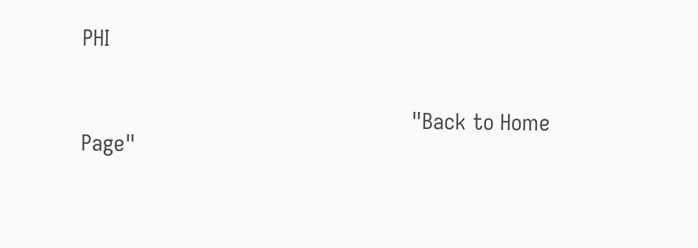PHI


                                                       "Back to Home Page"